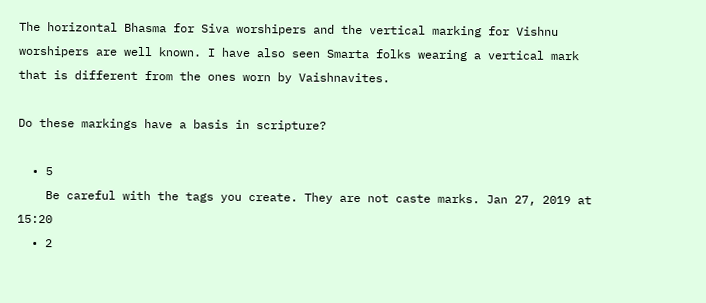The horizontal Bhasma for Siva worshipers and the vertical marking for Vishnu worshipers are well known. I have also seen Smarta folks wearing a vertical mark that is different from the ones worn by Vaishnavites.

Do these markings have a basis in scripture?

  • 5
    Be careful with the tags you create. They are not caste marks. Jan 27, 2019 at 15:20
  • 2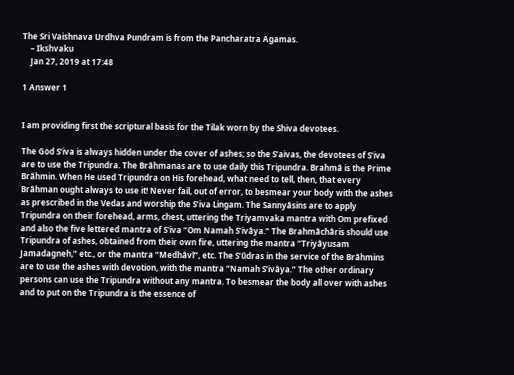The Sri Vaishnava Urdhva Pundram is from the Pancharatra Agamas.
    – Ikshvaku
    Jan 27, 2019 at 17:48

1 Answer 1


I am providing first the scriptural basis for the Tilak worn by the Shiva devotees.

The God S’iva is always hidden under the cover of ashes; so the S’aivas, the devotees of S’iva are to use the Tripundra. The Brâhmanas are to use daily this Tripundra. Brahmâ is the Prime Brâhmin. When He used Tripundra on His forehead, what need to tell, then, that every Brâhman ought always to use it! Never fail, out of error, to besmear your body with the ashes as prescribed in the Vedas and worship the S’iva Lingam. The Sannyâsins are to apply Tripundra on their forehead, arms, chest, uttering the Triyamvaka mantra with Om prefixed and also the five lettered mantra of S'iva “Om Namah S’ivâya.” The Brahmâchâris should use Tripundra of ashes, obtained from their own fire, uttering the mantra “Triyâyusam Jamadagneh,” etc., or the mantra “Medhâvî”, etc. The S’ûdras in the service of the Brâhmins are to use the ashes with devotion, with the mantra “Namah S’ivâya.” The other ordinary persons can use the Tripundra without any mantra. To besmear the body all over with ashes and to put on the Tripundra is the essence of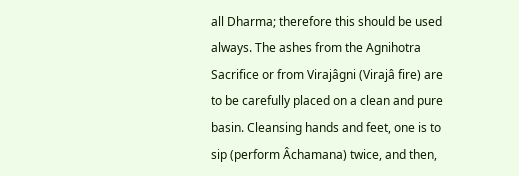all Dharma; therefore this should be used always. The ashes from the Agnihotra Sacrifice or from Virajâgni (Virajâ fire) are to be carefully placed on a clean and pure basin. Cleansing hands and feet, one is to sip (perform Âchamana) twice, and then,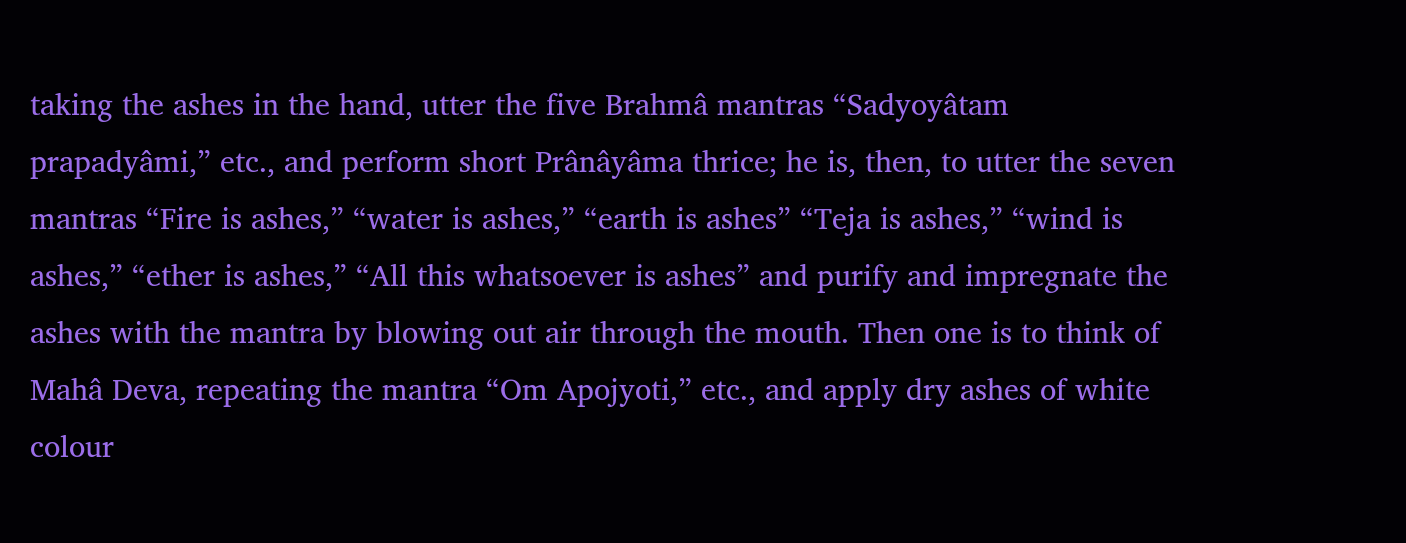taking the ashes in the hand, utter the five Brahmâ mantras “Sadyoyâtam prapadyâmi,” etc., and perform short Prânâyâma thrice; he is, then, to utter the seven mantras “Fire is ashes,” “water is ashes,” “earth is ashes” “Teja is ashes,” “wind is ashes,” “ether is ashes,” “All this whatsoever is ashes” and purify and impregnate the ashes with the mantra by blowing out air through the mouth. Then one is to think of Mahâ Deva, repeating the mantra “Om Apojyoti,” etc., and apply dry ashes of white colour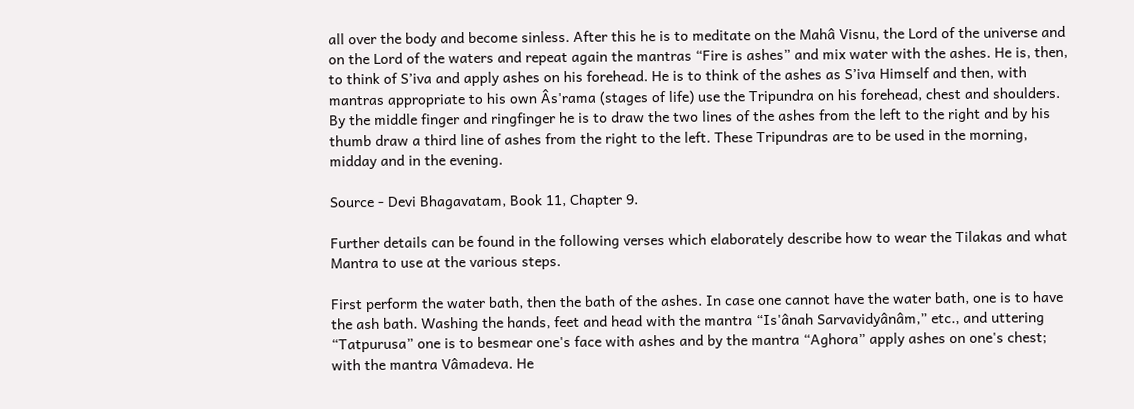all over the body and become sinless. After this he is to meditate on the Mahâ Visnu, the Lord of the universe and on the Lord of the waters and repeat again the mantras “Fire is ashes” and mix water with the ashes. He is, then, to think of S’iva and apply ashes on his forehead. He is to think of the ashes as S’iva Himself and then, with mantras appropriate to his own Âs'rama (stages of life) use the Tripundra on his forehead, chest and shoulders. By the middle finger and ringfinger he is to draw the two lines of the ashes from the left to the right and by his thumb draw a third line of ashes from the right to the left. These Tripundras are to be used in the morning, midday and in the evening.

Source - Devi Bhagavatam, Book 11, Chapter 9.

Further details can be found in the following verses which elaborately describe how to wear the Tilakas and what Mantra to use at the various steps.

First perform the water bath, then the bath of the ashes. In case one cannot have the water bath, one is to have the ash bath. Washing the hands, feet and head with the mantra “Is'ânah Sarvavidyânâm,” etc., and uttering “Tatpurusa” one is to besmear one's face with ashes and by the mantra “Aghora” apply ashes on one's chest; with the mantra Vâmadeva. He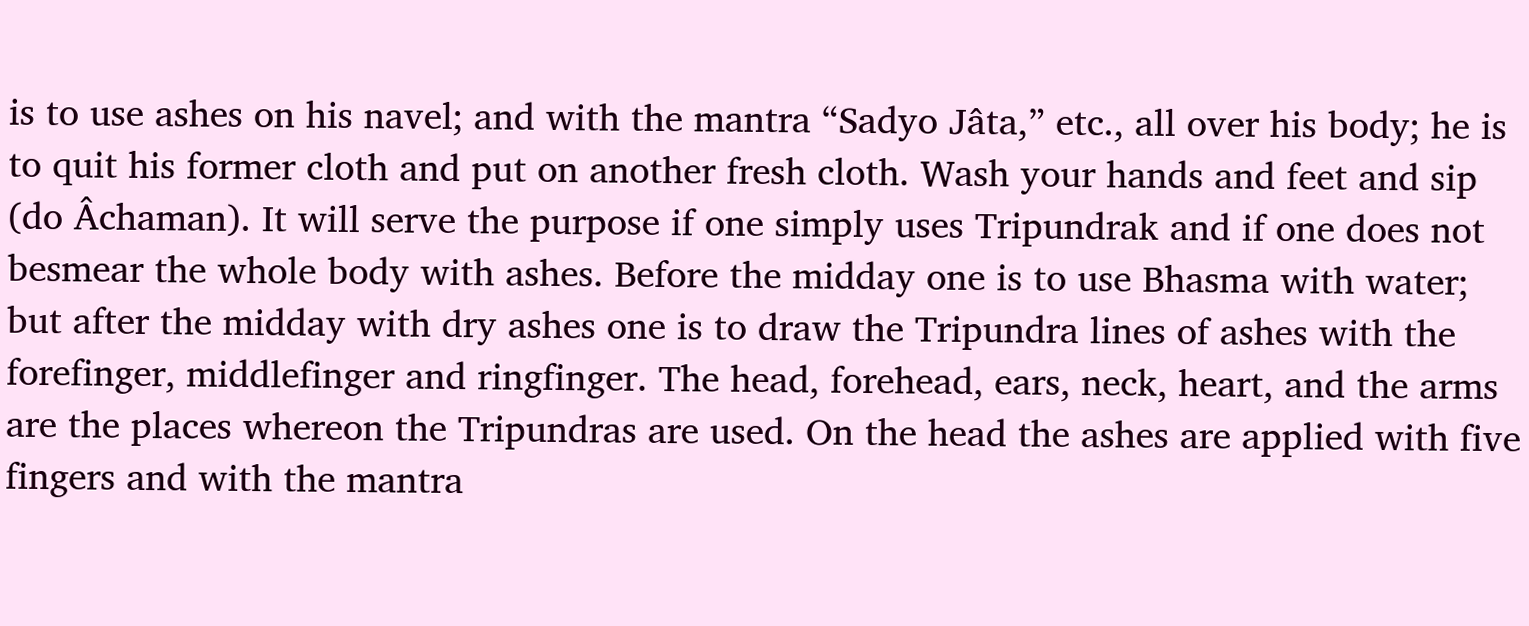is to use ashes on his navel; and with the mantra “Sadyo Jâta,” etc., all over his body; he is to quit his former cloth and put on another fresh cloth. Wash your hands and feet and sip (do Âchaman). It will serve the purpose if one simply uses Tripundrak and if one does not besmear the whole body with ashes. Before the midday one is to use Bhasma with water; but after the midday with dry ashes one is to draw the Tripundra lines of ashes with the forefinger, middlefinger and ringfinger. The head, forehead, ears, neck, heart, and the arms are the places whereon the Tripundras are used. On the head the ashes are applied with five fingers and with the mantra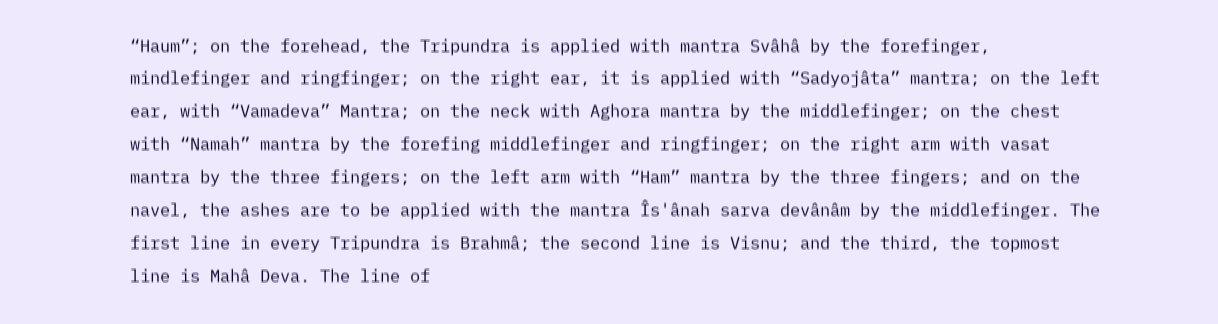“Haum”; on the forehead, the Tripundra is applied with mantra Svâhâ by the forefinger, mindlefinger and ringfinger; on the right ear, it is applied with “Sadyojâta” mantra; on the left ear, with “Vamadeva” Mantra; on the neck with Aghora mantra by the middlefinger; on the chest with “Namah” mantra by the forefing middlefinger and ringfinger; on the right arm with vasat mantra by the three fingers; on the left arm with “Ham” mantra by the three fingers; and on the navel, the ashes are to be applied with the mantra Îs'ânah sarva devânâm by the middlefinger. The first line in every Tripundra is Brahmâ; the second line is Visnu; and the third, the topmost line is Mahâ Deva. The line of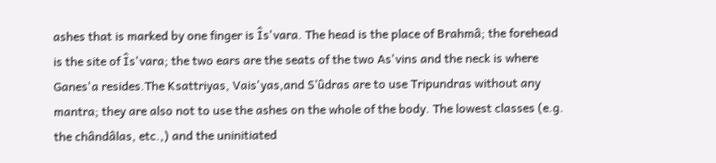ashes that is marked by one finger is Îs'vara. The head is the place of Brahmâ; the forehead is the site of Îs'vara; the two ears are the seats of the two As'vins and the neck is where Ganes'a resides.The Ksattriyas, Vais'yas,and S’ûdras are to use Tripundras without any mantra; they are also not to use the ashes on the whole of the body. The lowest classes (e.g. the chândâlas, etc.,) and the uninitiated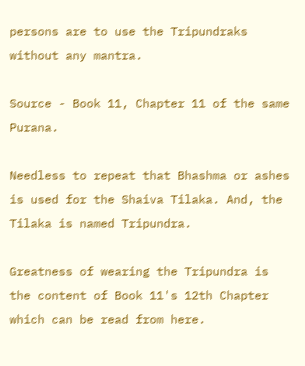persons are to use the Tripundraks without any mantra.

Source - Book 11, Chapter 11 of the same Purana.

Needless to repeat that Bhashma or ashes is used for the Shaiva Tilaka. And, the Tilaka is named Tripundra.

Greatness of wearing the Tripundra is the content of Book 11's 12th Chapter which can be read from here.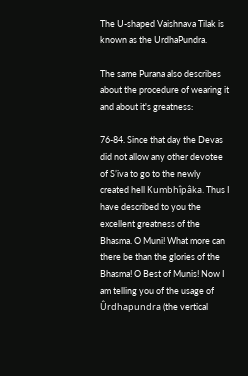The U-shaped Vaishnava Tilak is known as the UrdhaPundra.

The same Purana also describes about the procedure of wearing it and about it's greatness:

76-84. Since that day the Devas did not allow any other devotee of S’iva to go to the newly created hell Kumbhîpâka. Thus I have described to you the excellent greatness of the Bhasma. O Muni! What more can there be than the glories of the Bhasma! O Best of Munis! Now I am telling you of the usage of Ûrdhapundra (the vertical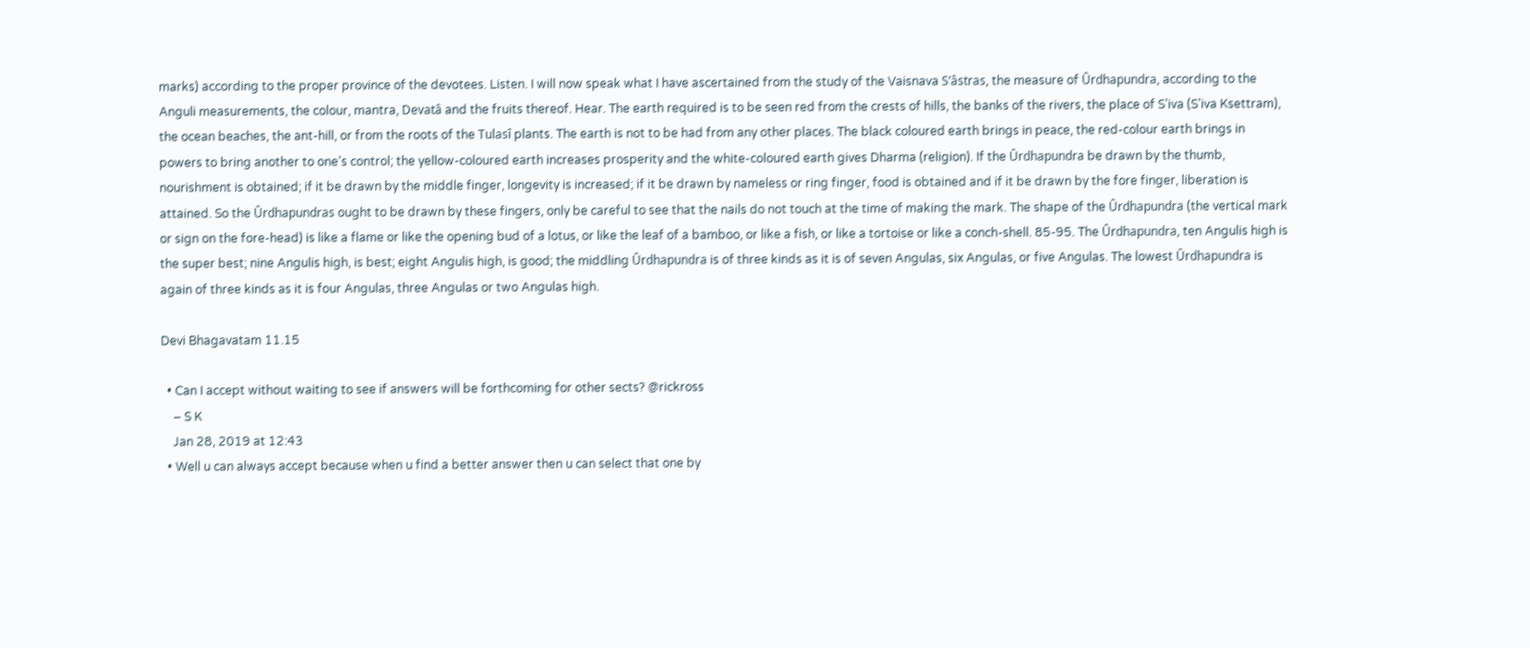marks) according to the proper province of the devotees. Listen. I will now speak what I have ascertained from the study of the Vaisnava S’âstras, the measure of Ûrdhapundra, according to the Anguli measurements, the colour, mantra, Devatâ and the fruits thereof. Hear. The earth required is to be seen red from the crests of hills, the banks of the rivers, the place of S’iva (S’iva Ksettram), the ocean beaches, the ant-hill, or from the roots of the Tulasî plants. The earth is not to be had from any other places. The black coloured earth brings in peace, the red-colour earth brings in powers to bring another to one’s control; the yellow-coloured earth increases prosperity and the white-coloured earth gives Dharma (religion). If the Ûrdhapundra be drawn by the thumb, nourishment is obtained; if it be drawn by the middle finger, longevity is increased; if it be drawn by nameless or ring finger, food is obtained and if it be drawn by the fore finger, liberation is attained. So the Ûrdhapundras ought to be drawn by these fingers, only be careful to see that the nails do not touch at the time of making the mark. The shape of the Ûrdhapundra (the vertical mark or sign on the fore-head) is like a flame or like the opening bud of a lotus, or like the leaf of a bamboo, or like a fish, or like a tortoise or like a conch-shell. 85-95. The Ûrdhapundra, ten Angulis high is the super best; nine Angulis high, is best; eight Angulis high, is good; the middling Ûrdhapundra is of three kinds as it is of seven Angulas, six Angulas, or five Angulas. The lowest Ûrdhapundra is again of three kinds as it is four Angulas, three Angulas or two Angulas high.

Devi Bhagavatam 11.15

  • Can I accept without waiting to see if answers will be forthcoming for other sects? @rickross
    – S K
    Jan 28, 2019 at 12:43
  • Well u can always accept because when u find a better answer then u can select that one by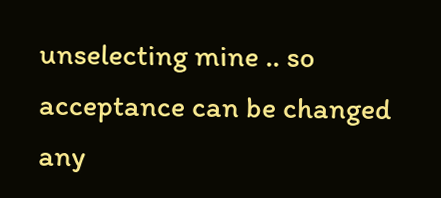unselecting mine .. so acceptance can be changed any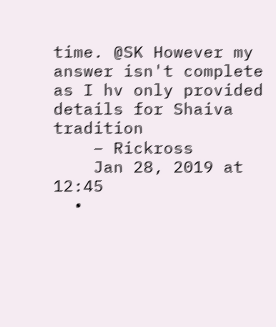time. @SK However my answer isn't complete as I hv only provided details for Shaiva tradition
    – Rickross
    Jan 28, 2019 at 12:45
  •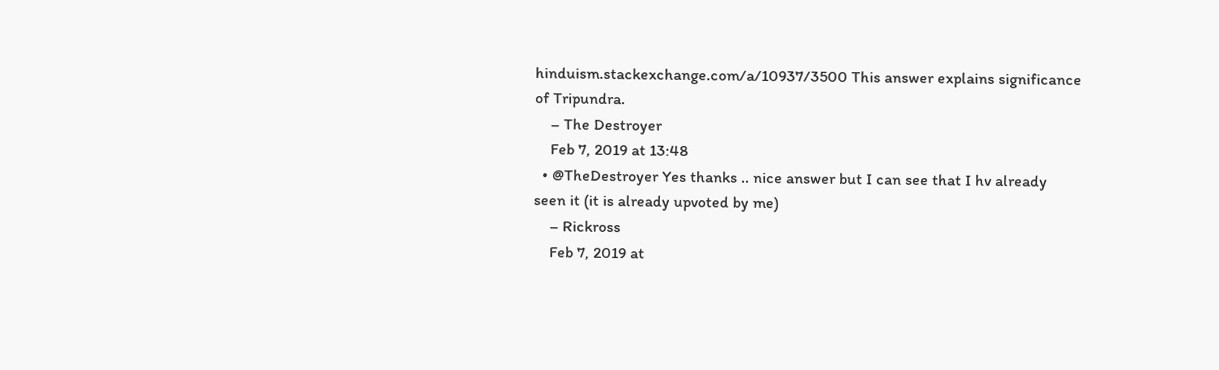hinduism.stackexchange.com/a/10937/3500 This answer explains significance of Tripundra.
    – The Destroyer
    Feb 7, 2019 at 13:48
  • @TheDestroyer Yes thanks .. nice answer but I can see that I hv already seen it (it is already upvoted by me)
    – Rickross
    Feb 7, 2019 at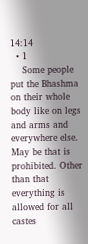14:14
  • 1
    Some people put the Bhashma on their whole body like on legs and arms and everywhere else. May be that is prohibited. Other than that everything is allowed for all castes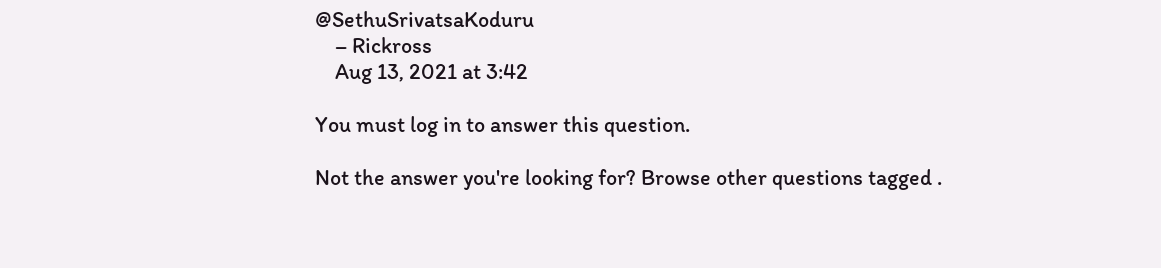@SethuSrivatsaKoduru
    – Rickross
    Aug 13, 2021 at 3:42

You must log in to answer this question.

Not the answer you're looking for? Browse other questions tagged .